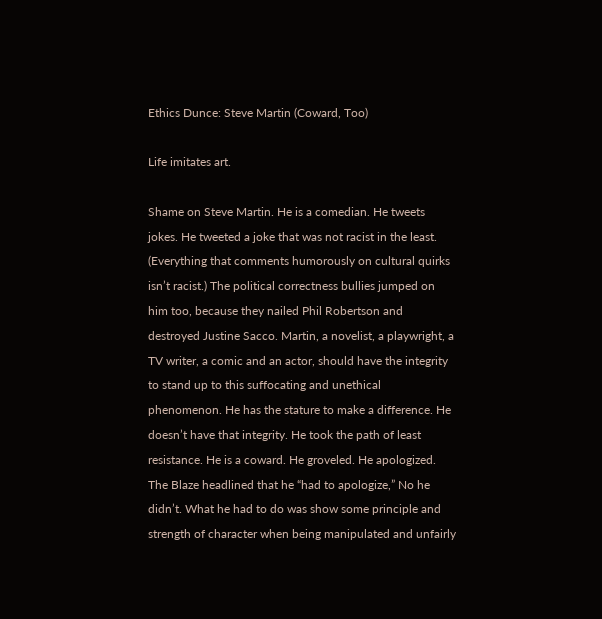Ethics Dunce: Steve Martin (Coward, Too)

Life imitates art.

Shame on Steve Martin. He is a comedian. He tweets jokes. He tweeted a joke that was not racist in the least. (Everything that comments humorously on cultural quirks isn’t racist.) The political correctness bullies jumped on him too, because they nailed Phil Robertson and destroyed Justine Sacco. Martin, a novelist, a playwright, a TV writer, a comic and an actor, should have the integrity to stand up to this suffocating and unethical phenomenon. He has the stature to make a difference. He doesn’t have that integrity. He took the path of least resistance. He is a coward. He groveled. He apologized. The Blaze headlined that he “had to apologize,” No he didn’t. What he had to do was show some principle and strength of character when being manipulated and unfairly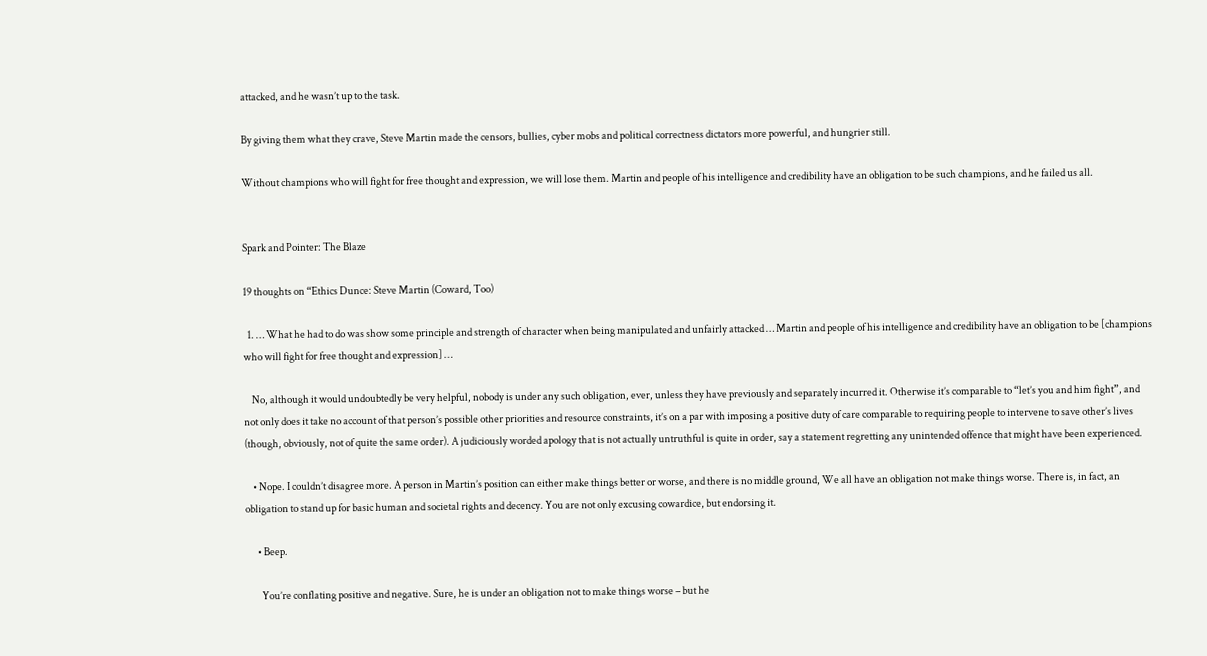attacked, and he wasn’t up to the task.

By giving them what they crave, Steve Martin made the censors, bullies, cyber mobs and political correctness dictators more powerful, and hungrier still.

Without champions who will fight for free thought and expression, we will lose them. Martin and people of his intelligence and credibility have an obligation to be such champions, and he failed us all.


Spark and Pointer: The Blaze

19 thoughts on “Ethics Dunce: Steve Martin (Coward, Too)

  1. … What he had to do was show some principle and strength of character when being manipulated and unfairly attacked … Martin and people of his intelligence and credibility have an obligation to be [champions who will fight for free thought and expression] …

    No, although it would undoubtedly be very helpful, nobody is under any such obligation, ever, unless they have previously and separately incurred it. Otherwise it’s comparable to “let’s you and him fight”, and not only does it take no account of that person’s possible other priorities and resource constraints, it’s on a par with imposing a positive duty of care comparable to requiring people to intervene to save other’s lives (though, obviously, not of quite the same order). A judiciously worded apology that is not actually untruthful is quite in order, say a statement regretting any unintended offence that might have been experienced.

    • Nope. I couldn’t disagree more. A person in Martin’s position can either make things better or worse, and there is no middle ground, We all have an obligation not make things worse. There is, in fact, an obligation to stand up for basic human and societal rights and decency. You are not only excusing cowardice, but endorsing it.

      • Beep.

        You’re conflating positive and negative. Sure, he is under an obligation not to make things worse – but he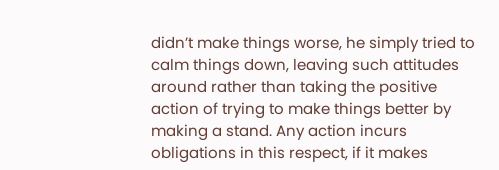didn’t make things worse, he simply tried to calm things down, leaving such attitudes around rather than taking the positive action of trying to make things better by making a stand. Any action incurs obligations in this respect, if it makes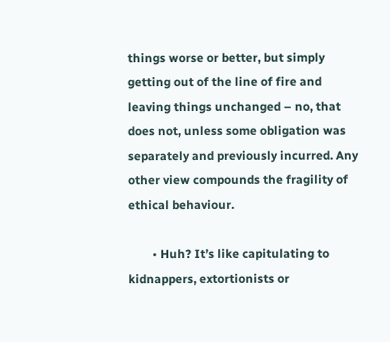things worse or better, but simply getting out of the line of fire and leaving things unchanged – no, that does not, unless some obligation was separately and previously incurred. Any other view compounds the fragility of ethical behaviour.

        • Huh? It’s like capitulating to kidnappers, extortionists or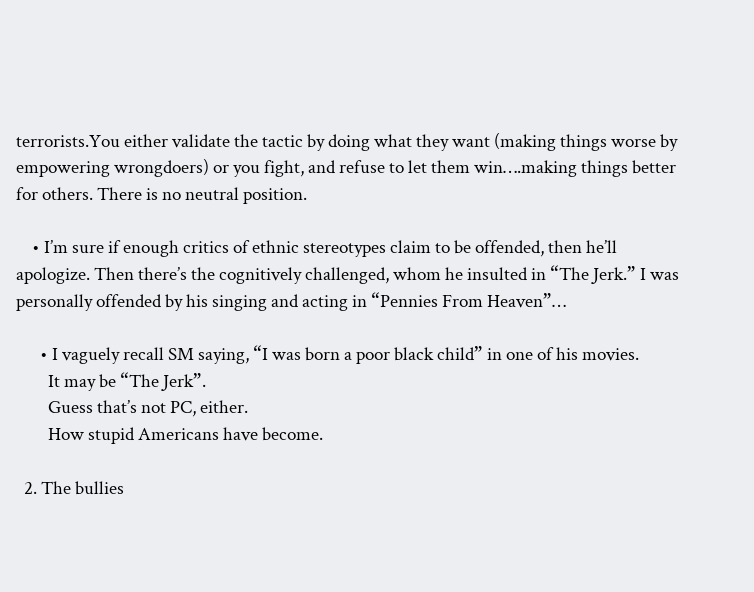terrorists.You either validate the tactic by doing what they want (making things worse by empowering wrongdoers) or you fight, and refuse to let them win….making things better for others. There is no neutral position.

    • I’m sure if enough critics of ethnic stereotypes claim to be offended, then he’ll apologize. Then there’s the cognitively challenged, whom he insulted in “The Jerk.” I was personally offended by his singing and acting in “Pennies From Heaven”…

      • I vaguely recall SM saying, “I was born a poor black child” in one of his movies.
        It may be “The Jerk”.
        Guess that’s not PC, either.
        How stupid Americans have become.

  2. The bullies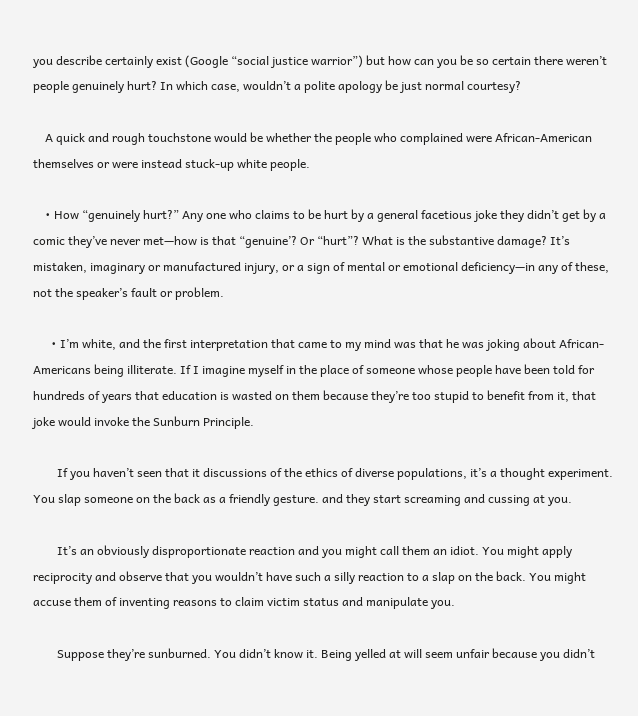you describe certainly exist (Google “social justice warrior”) but how can you be so certain there weren’t people genuinely hurt? In which case, wouldn’t a polite apology be just normal courtesy?

    A quick and rough touchstone would be whether the people who complained were African-American themselves or were instead stuck-up white people.

    • How “genuinely hurt?” Any one who claims to be hurt by a general facetious joke they didn’t get by a comic they’ve never met—how is that “genuine’? Or “hurt”? What is the substantive damage? It’s mistaken, imaginary or manufactured injury, or a sign of mental or emotional deficiency—in any of these, not the speaker’s fault or problem.

      • I’m white, and the first interpretation that came to my mind was that he was joking about African-Americans being illiterate. If I imagine myself in the place of someone whose people have been told for hundreds of years that education is wasted on them because they’re too stupid to benefit from it, that joke would invoke the Sunburn Principle.

        If you haven’t seen that it discussions of the ethics of diverse populations, it’s a thought experiment. You slap someone on the back as a friendly gesture. and they start screaming and cussing at you.

        It’s an obviously disproportionate reaction and you might call them an idiot. You might apply reciprocity and observe that you wouldn’t have such a silly reaction to a slap on the back. You might accuse them of inventing reasons to claim victim status and manipulate you.

        Suppose they’re sunburned. You didn’t know it. Being yelled at will seem unfair because you didn’t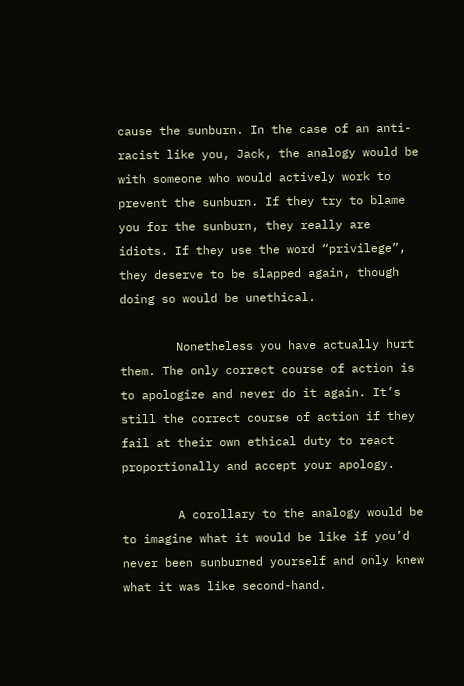cause the sunburn. In the case of an anti-racist like you, Jack, the analogy would be with someone who would actively work to prevent the sunburn. If they try to blame you for the sunburn, they really are idiots. If they use the word “privilege”, they deserve to be slapped again, though doing so would be unethical.

        Nonetheless you have actually hurt them. The only correct course of action is to apologize and never do it again. It’s still the correct course of action if they fail at their own ethical duty to react proportionally and accept your apology.

        A corollary to the analogy would be to imagine what it would be like if you’d never been sunburned yourself and only knew what it was like second-hand.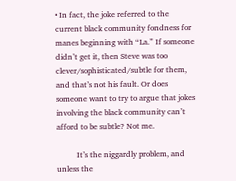• In fact, the joke referred to the current black community fondness for manes beginning with “La.” If someone didn’t get it, then Steve was too clever/sophisticated/subtle for them, and that’s not his fault. Or does someone want to try to argue that jokes involving the black community can’t afford to be subtle? Not me.

          It’s the niggardly problem, and unless the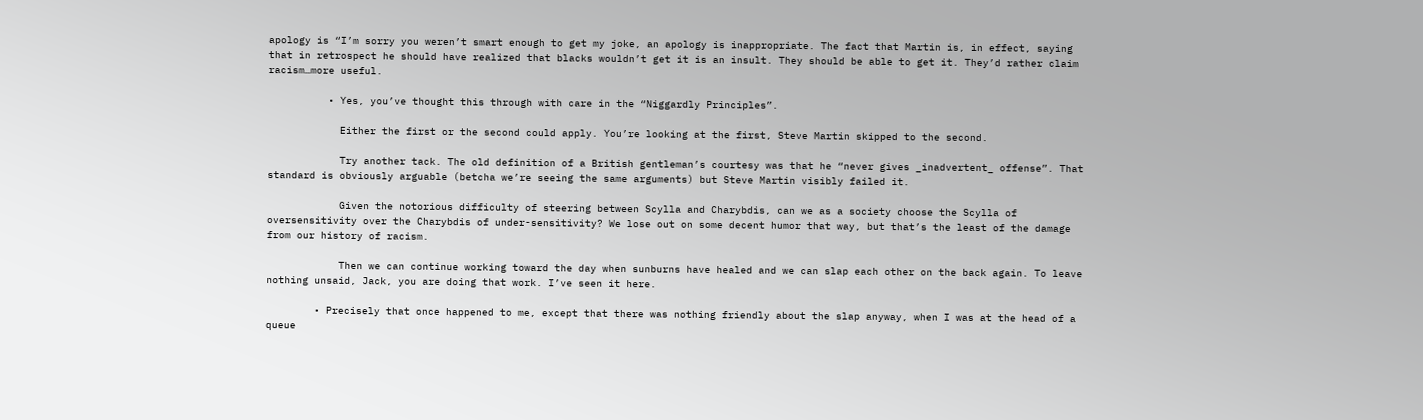apology is “I’m sorry you weren’t smart enough to get my joke, an apology is inappropriate. The fact that Martin is, in effect, saying that in retrospect he should have realized that blacks wouldn’t get it is an insult. They should be able to get it. They’d rather claim racism…more useful.

          • Yes, you’ve thought this through with care in the “Niggardly Principles”.

            Either the first or the second could apply. You’re looking at the first, Steve Martin skipped to the second.

            Try another tack. The old definition of a British gentleman’s courtesy was that he “never gives _inadvertent_ offense”. That standard is obviously arguable (betcha we’re seeing the same arguments) but Steve Martin visibly failed it.

            Given the notorious difficulty of steering between Scylla and Charybdis, can we as a society choose the Scylla of oversensitivity over the Charybdis of under-sensitivity? We lose out on some decent humor that way, but that’s the least of the damage from our history of racism.

            Then we can continue working toward the day when sunburns have healed and we can slap each other on the back again. To leave nothing unsaid, Jack, you are doing that work. I’ve seen it here.

        • Precisely that once happened to me, except that there was nothing friendly about the slap anyway, when I was at the head of a queue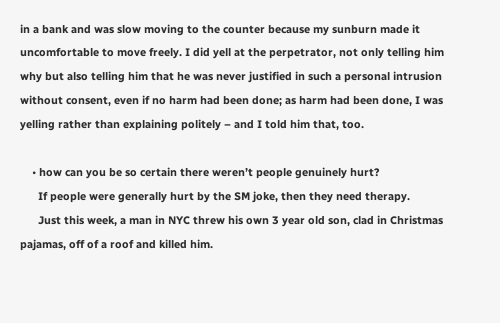in a bank and was slow moving to the counter because my sunburn made it uncomfortable to move freely. I did yell at the perpetrator, not only telling him why but also telling him that he was never justified in such a personal intrusion without consent, even if no harm had been done; as harm had been done, I was yelling rather than explaining politely – and I told him that, too.

    • how can you be so certain there weren’t people genuinely hurt?
      If people were generally hurt by the SM joke, then they need therapy.
      Just this week, a man in NYC threw his own 3 year old son, clad in Christmas pajamas, off of a roof and killed him.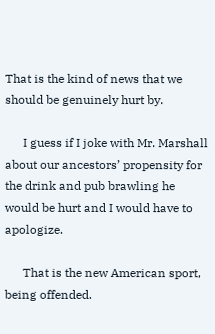That is the kind of news that we should be genuinely hurt by.

      I guess if I joke with Mr. Marshall about our ancestors’ propensity for the drink and pub brawling he would be hurt and I would have to apologize.

      That is the new American sport, being offended.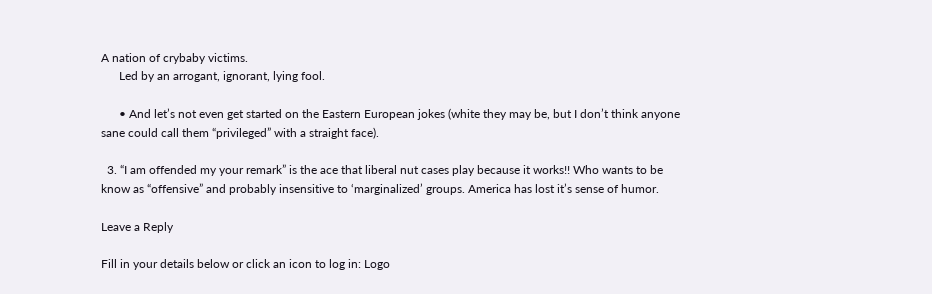A nation of crybaby victims.
      Led by an arrogant, ignorant, lying fool.

      • And let’s not even get started on the Eastern European jokes (white they may be, but I don’t think anyone sane could call them “privileged” with a straight face).

  3. “I am offended my your remark” is the ace that liberal nut cases play because it works!! Who wants to be know as “offensive” and probably insensitive to ‘marginalized’ groups. America has lost it’s sense of humor.

Leave a Reply

Fill in your details below or click an icon to log in: Logo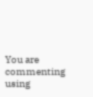You are commenting using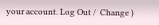your account. Log Out /  Change )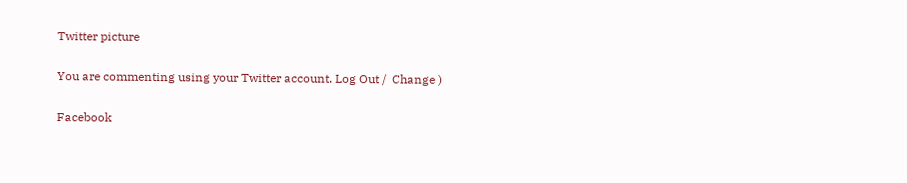Twitter picture

You are commenting using your Twitter account. Log Out /  Change )

Facebook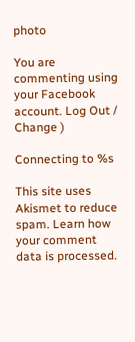photo

You are commenting using your Facebook account. Log Out /  Change )

Connecting to %s

This site uses Akismet to reduce spam. Learn how your comment data is processed.